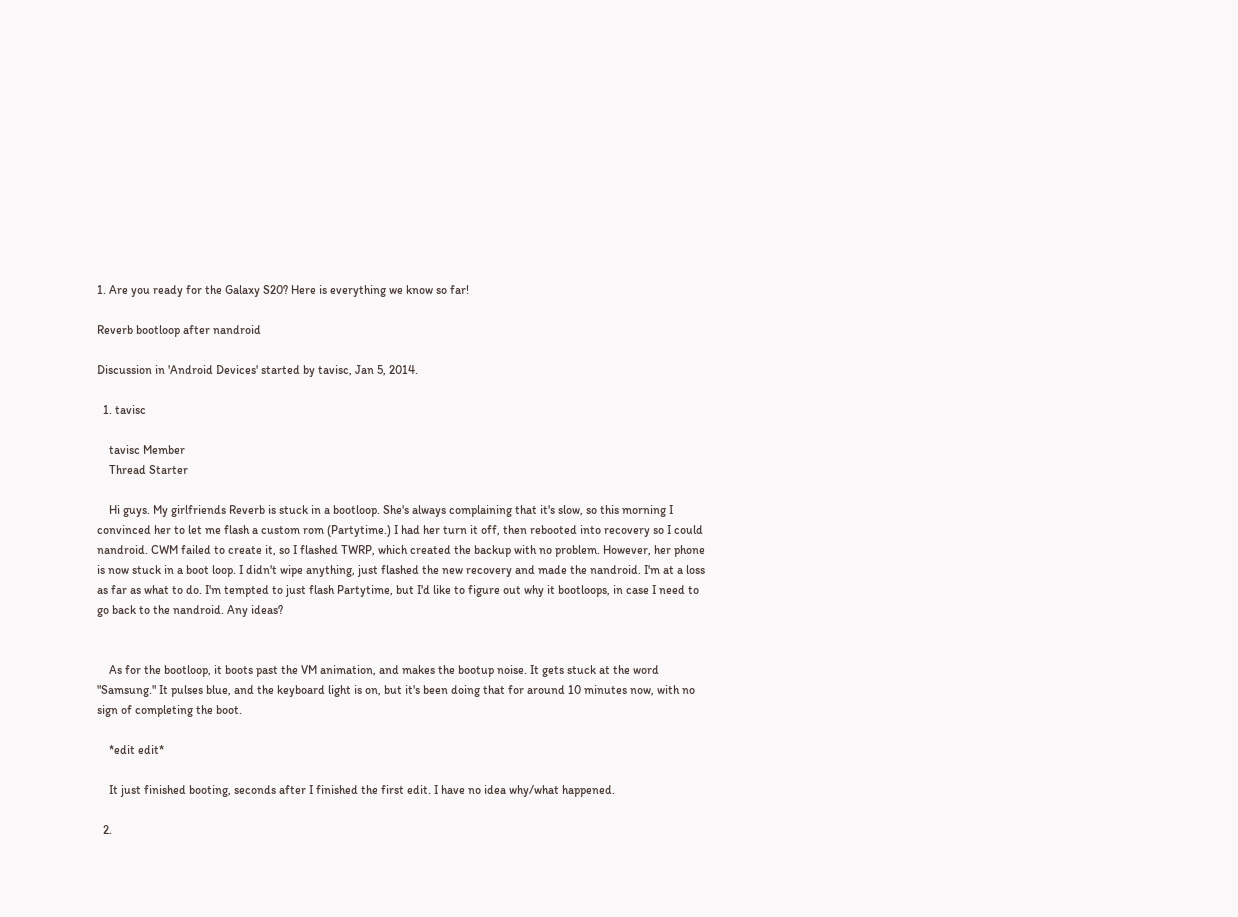1. Are you ready for the Galaxy S20? Here is everything we know so far!

Reverb bootloop after nandroid

Discussion in 'Android Devices' started by tavisc, Jan 5, 2014.

  1. tavisc

    tavisc Member
    Thread Starter

    Hi guys. My girlfriends Reverb is stuck in a bootloop. She's always complaining that it's slow, so this morning I convinced her to let me flash a custom rom (Partytime.) I had her turn it off, then rebooted into recovery so I could nandroid. CWM failed to create it, so I flashed TWRP, which created the backup with no problem. However, her phone is now stuck in a boot loop. I didn't wipe anything, just flashed the new recovery and made the nandroid. I'm at a loss as far as what to do. I'm tempted to just flash Partytime, but I'd like to figure out why it bootloops, in case I need to go back to the nandroid. Any ideas?


    As for the bootloop, it boots past the VM animation, and makes the bootup noise. It gets stuck at the word "Samsung." It pulses blue, and the keyboard light is on, but it's been doing that for around 10 minutes now, with no sign of completing the boot.

    *edit edit*

    It just finished booting, seconds after I finished the first edit. I have no idea why/what happened.

  2.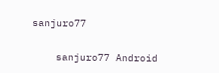sanjuro77

    sanjuro77 Android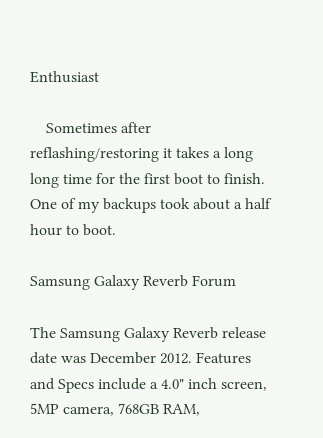Enthusiast

    Sometimes after reflashing/restoring it takes a long long time for the first boot to finish. One of my backups took about a half hour to boot.

Samsung Galaxy Reverb Forum

The Samsung Galaxy Reverb release date was December 2012. Features and Specs include a 4.0" inch screen, 5MP camera, 768GB RAM,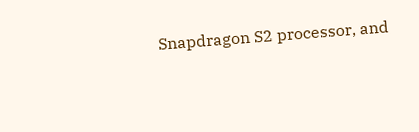Snapdragon S2 processor, and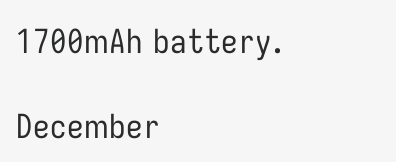1700mAh battery.

December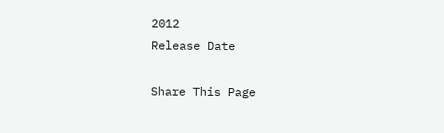2012
Release Date

Share This Page